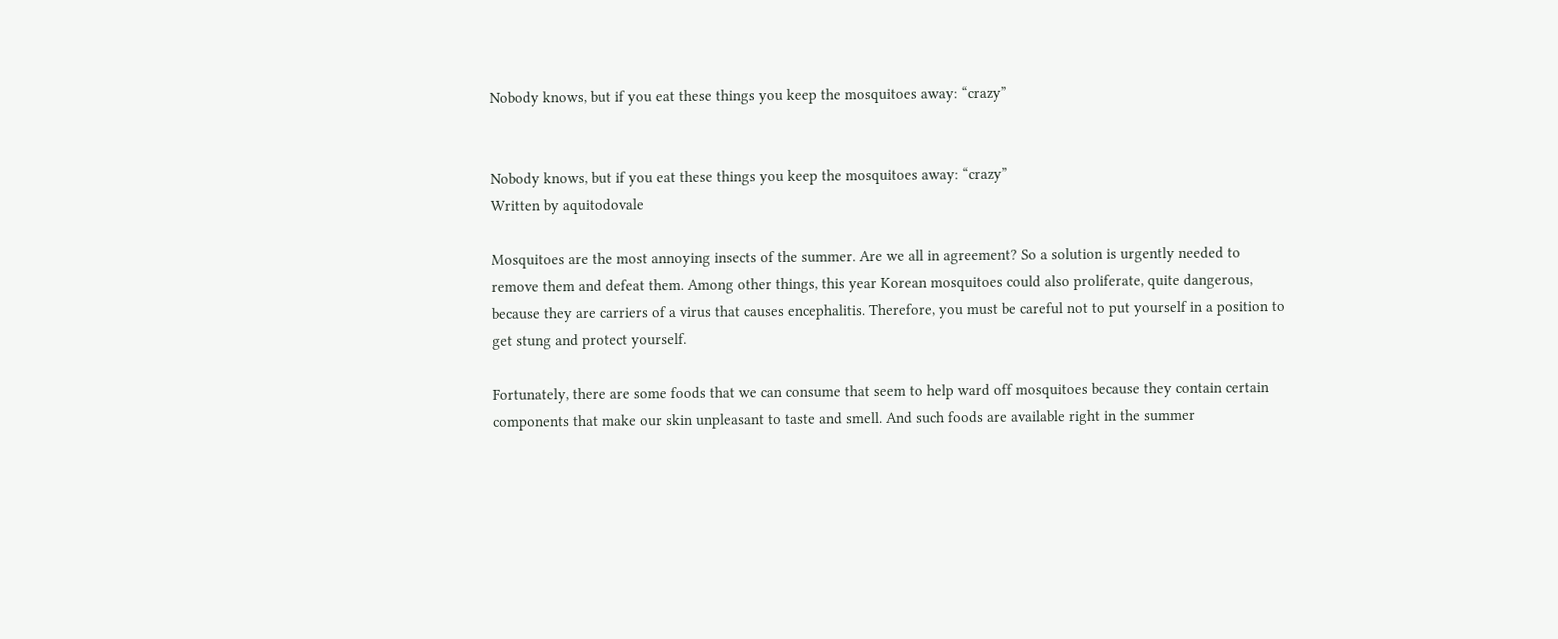Nobody knows, but if you eat these things you keep the mosquitoes away: “crazy”


Nobody knows, but if you eat these things you keep the mosquitoes away: “crazy”
Written by aquitodovale

Mosquitoes are the most annoying insects of the summer. Are we all in agreement? So a solution is urgently needed to remove them and defeat them. Among other things, this year Korean mosquitoes could also proliferate, quite dangerous, because they are carriers of a virus that causes encephalitis. Therefore, you must be careful not to put yourself in a position to get stung and protect yourself.

Fortunately, there are some foods that we can consume that seem to help ward off mosquitoes because they contain certain components that make our skin unpleasant to taste and smell. And such foods are available right in the summer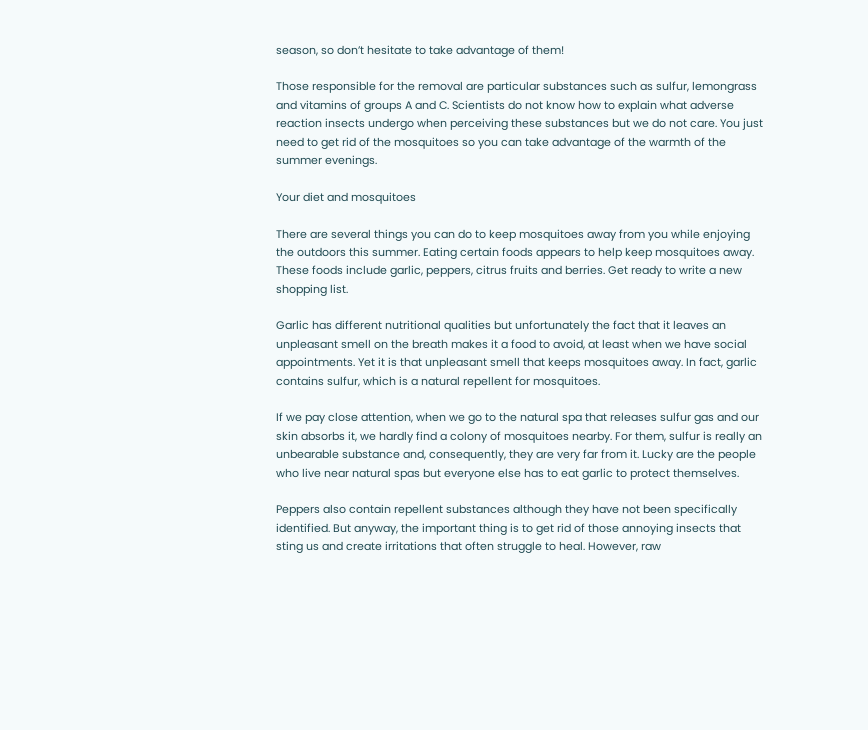season, so don’t hesitate to take advantage of them!

Those responsible for the removal are particular substances such as sulfur, lemongrass and vitamins of groups A and C. Scientists do not know how to explain what adverse reaction insects undergo when perceiving these substances but we do not care. You just need to get rid of the mosquitoes so you can take advantage of the warmth of the summer evenings.

Your diet and mosquitoes

There are several things you can do to keep mosquitoes away from you while enjoying the outdoors this summer. Eating certain foods appears to help keep mosquitoes away. These foods include garlic, peppers, citrus fruits and berries. Get ready to write a new shopping list.

Garlic has different nutritional qualities but unfortunately the fact that it leaves an unpleasant smell on the breath makes it a food to avoid, at least when we have social appointments. Yet it is that unpleasant smell that keeps mosquitoes away. In fact, garlic contains sulfur, which is a natural repellent for mosquitoes.

If we pay close attention, when we go to the natural spa that releases sulfur gas and our skin absorbs it, we hardly find a colony of mosquitoes nearby. For them, sulfur is really an unbearable substance and, consequently, they are very far from it. Lucky are the people who live near natural spas but everyone else has to eat garlic to protect themselves.

Peppers also contain repellent substances although they have not been specifically identified. But anyway, the important thing is to get rid of those annoying insects that sting us and create irritations that often struggle to heal. However, raw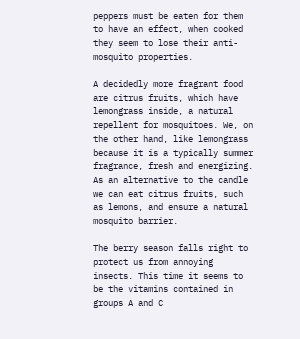peppers must be eaten for them to have an effect, when cooked they seem to lose their anti-mosquito properties.

A decidedly more fragrant food are citrus fruits, which have lemongrass inside, a natural repellent for mosquitoes. We, on the other hand, like lemongrass because it is a typically summer fragrance, fresh and energizing. As an alternative to the candle we can eat citrus fruits, such as lemons, and ensure a natural mosquito barrier.

The berry season falls right to protect us from annoying insects. This time it seems to be the vitamins contained in groups A and C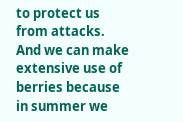to protect us from attacks. And we can make extensive use of berries because in summer we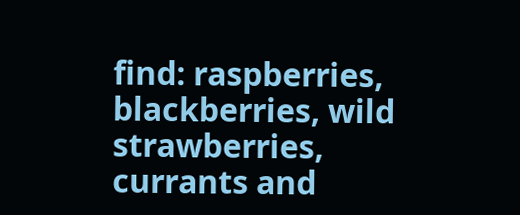find: raspberries, blackberries, wild strawberries, currants and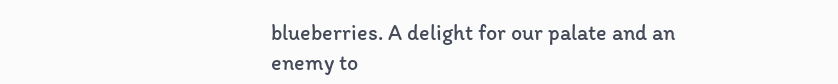blueberries. A delight for our palate and an enemy to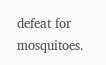defeat for mosquitoes.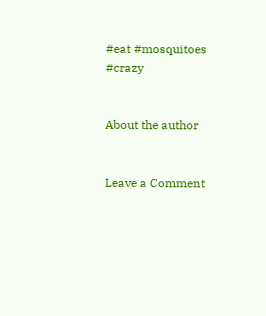#eat #mosquitoes #crazy


About the author


Leave a Comment